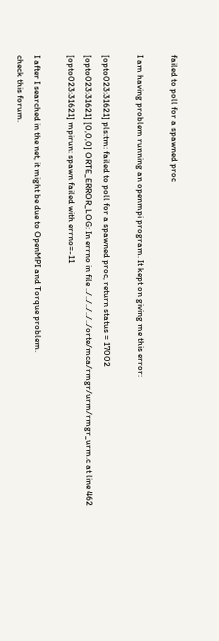failed to poll for a spawned proc

I am having problem running an openmpi program. It kept on giving me this error:

[opto023:31621] pls:tm: failed to poll for a spawned proc, return status = 17002
[opto023:31621] [0,0,0] ORTE_ERROR_LOG: In errno in file ../../../../../orte/mca/rmgr/urm/rmgr_urm.c at line 462
[opto023:31621] mpirun: spawn failed with errno=-11

I after I searched in the net, it might be due to OpenMPI and Torque problem.
check this forum.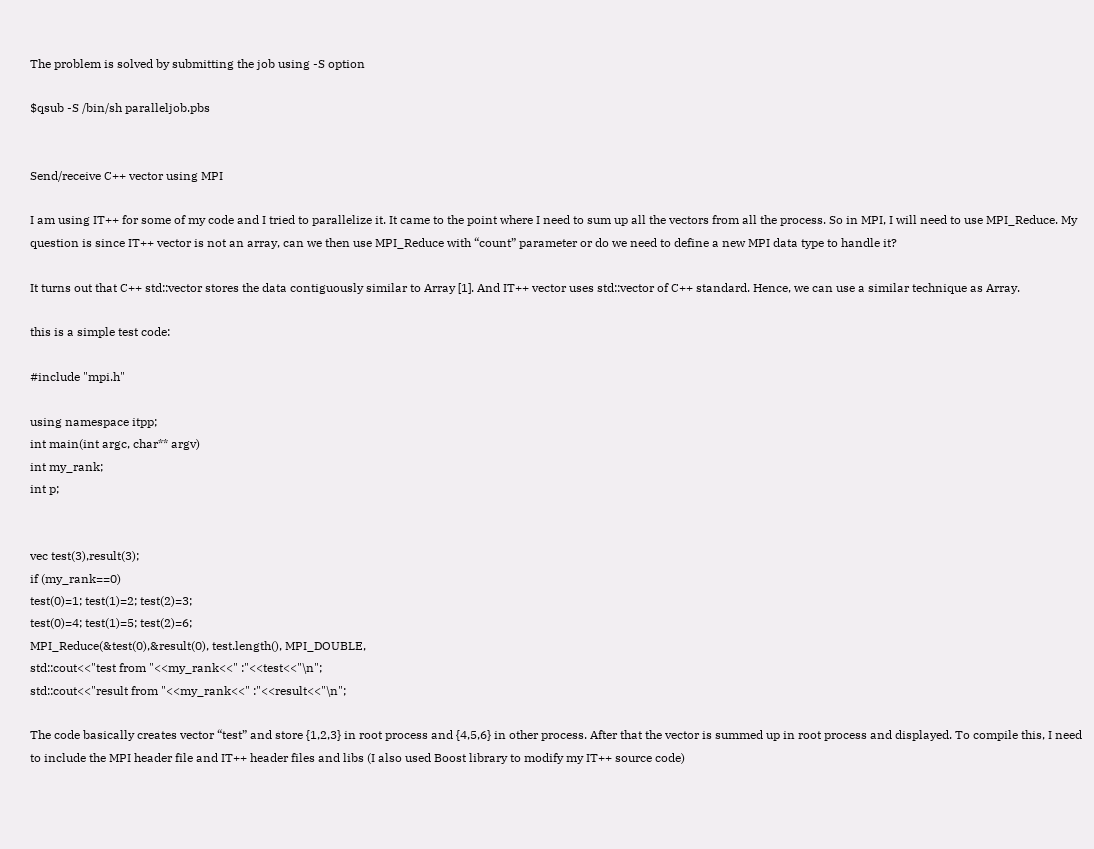The problem is solved by submitting the job using -S option

$qsub -S /bin/sh paralleljob.pbs


Send/receive C++ vector using MPI

I am using IT++ for some of my code and I tried to parallelize it. It came to the point where I need to sum up all the vectors from all the process. So in MPI, I will need to use MPI_Reduce. My question is since IT++ vector is not an array, can we then use MPI_Reduce with “count” parameter or do we need to define a new MPI data type to handle it?

It turns out that C++ std::vector stores the data contiguously similar to Array [1]. And IT++ vector uses std::vector of C++ standard. Hence, we can use a similar technique as Array.

this is a simple test code:

#include "mpi.h"

using namespace itpp;
int main(int argc, char** argv)
int my_rank;
int p;


vec test(3),result(3);
if (my_rank==0)
test(0)=1; test(1)=2; test(2)=3;
test(0)=4; test(1)=5; test(2)=6;
MPI_Reduce(&test(0),&result(0), test.length(), MPI_DOUBLE,
std::cout<<"test from "<<my_rank<<" :"<<test<<"\n";
std::cout<<"result from "<<my_rank<<" :"<<result<<"\n";

The code basically creates vector “test” and store {1,2,3} in root process and {4,5,6} in other process. After that the vector is summed up in root process and displayed. To compile this, I need to include the MPI header file and IT++ header files and libs (I also used Boost library to modify my IT++ source code)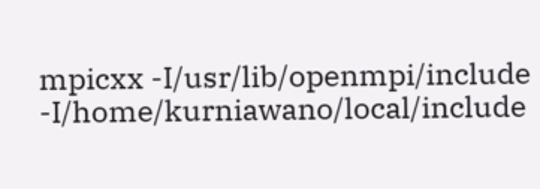mpicxx -I/usr/lib/openmpi/include -I/home/kurniawano/local/include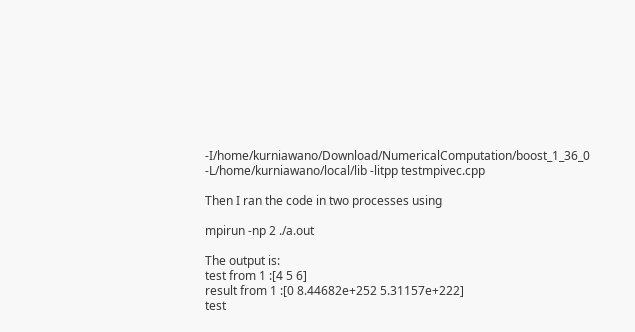-I/home/kurniawano/Download/NumericalComputation/boost_1_36_0 -L/home/kurniawano/local/lib -litpp testmpivec.cpp

Then I ran the code in two processes using

mpirun -np 2 ./a.out

The output is:
test from 1 :[4 5 6]
result from 1 :[0 8.44682e+252 5.31157e+222]
test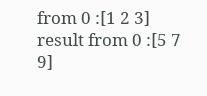from 0 :[1 2 3]
result from 0 :[5 7 9]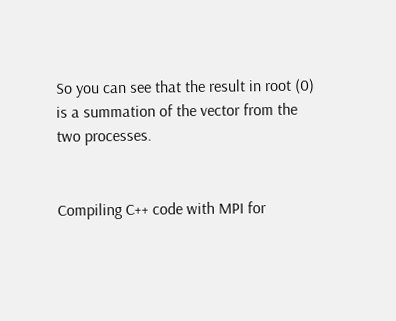So you can see that the result in root (0) is a summation of the vector from the two processes.


Compiling C++ code with MPI for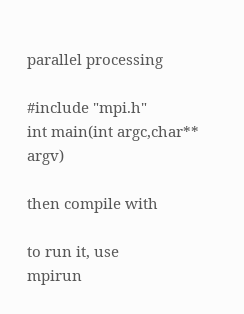parallel processing

#include "mpi.h"
int main(int argc,char** argv)

then compile with

to run it, use
mpirun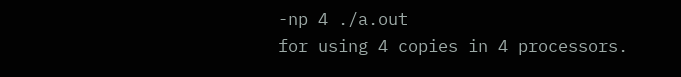-np 4 ./a.out
for using 4 copies in 4 processors.